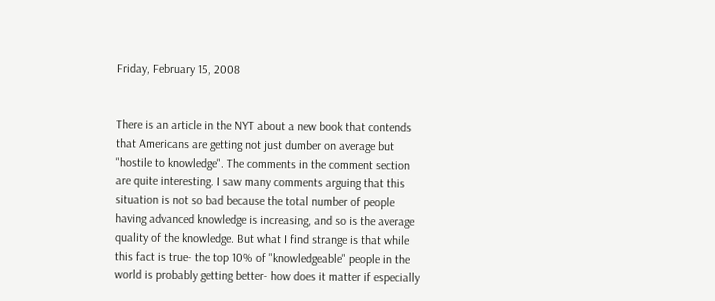Friday, February 15, 2008


There is an article in the NYT about a new book that contends that Americans are getting not just dumber on average but "hostile to knowledge". The comments in the comment section are quite interesting. I saw many comments arguing that this situation is not so bad because the total number of people having advanced knowledge is increasing, and so is the average quality of the knowledge. But what I find strange is that while this fact is true- the top 10% of "knowledgeable" people in the world is probably getting better- how does it matter if especially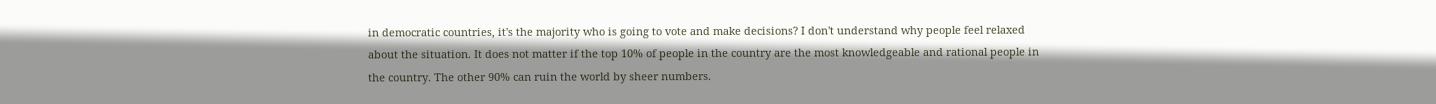in democratic countries, it's the majority who is going to vote and make decisions? I don't understand why people feel relaxed about the situation. It does not matter if the top 10% of people in the country are the most knowledgeable and rational people in the country. The other 90% can ruin the world by sheer numbers.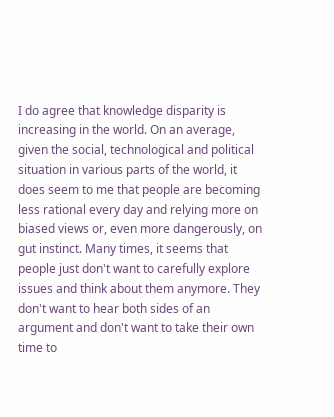I do agree that knowledge disparity is increasing in the world. On an average, given the social, technological and political situation in various parts of the world, it does seem to me that people are becoming less rational every day and relying more on biased views or, even more dangerously, on gut instinct. Many times, it seems that people just don't want to carefully explore issues and think about them anymore. They don't want to hear both sides of an argument and don't want to take their own time to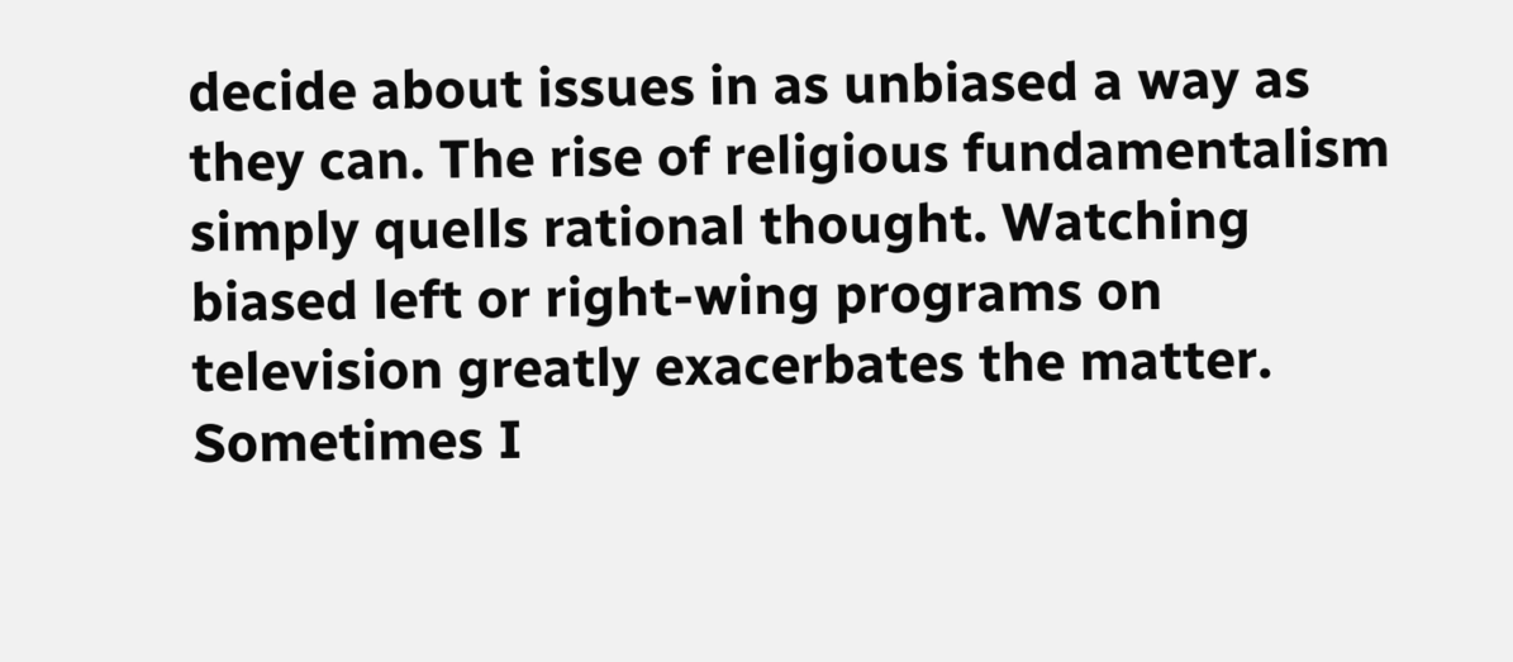decide about issues in as unbiased a way as they can. The rise of religious fundamentalism simply quells rational thought. Watching biased left or right-wing programs on television greatly exacerbates the matter. Sometimes I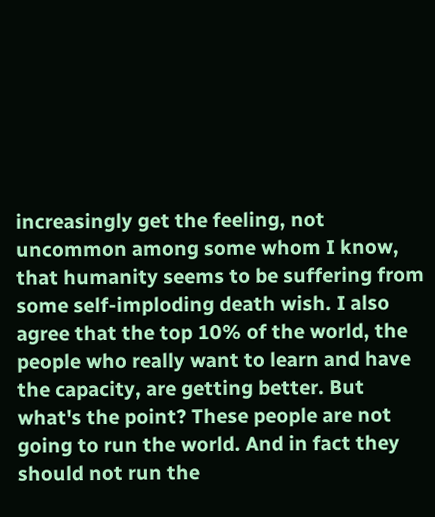increasingly get the feeling, not uncommon among some whom I know, that humanity seems to be suffering from some self-imploding death wish. I also agree that the top 10% of the world, the people who really want to learn and have the capacity, are getting better. But what's the point? These people are not going to run the world. And in fact they should not run the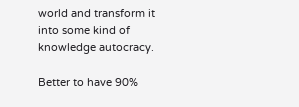world and transform it into some kind of knowledge autocracy.

Better to have 90%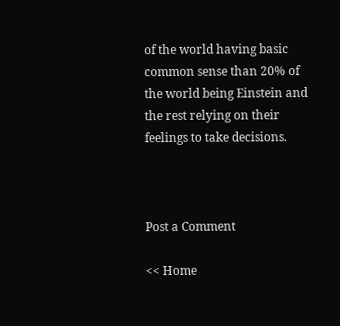of the world having basic common sense than 20% of the world being Einstein and the rest relying on their feelings to take decisions.



Post a Comment

<< Home